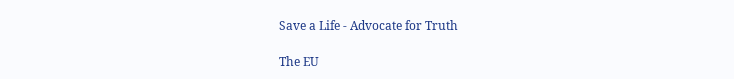Save a Life - Advocate for Truth

The EU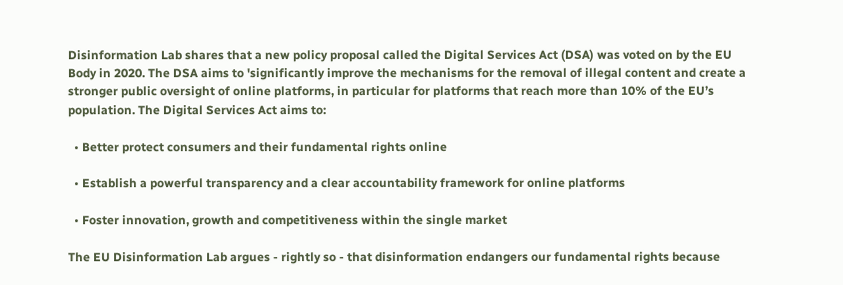Disinformation Lab shares that a new policy proposal called the Digital Services Act (DSA) was voted on by the EU Body in 2020. The DSA aims to 'significantly improve the mechanisms for the removal of illegal content and create a stronger public oversight of online platforms, in particular for platforms that reach more than 10% of the EU’s population. The Digital Services Act aims to:

  • Better protect consumers and their fundamental rights online

  • Establish a powerful transparency and a clear accountability framework for online platforms

  • Foster innovation, growth and competitiveness within the single market

The EU Disinformation Lab argues - rightly so - that disinformation endangers our fundamental rights because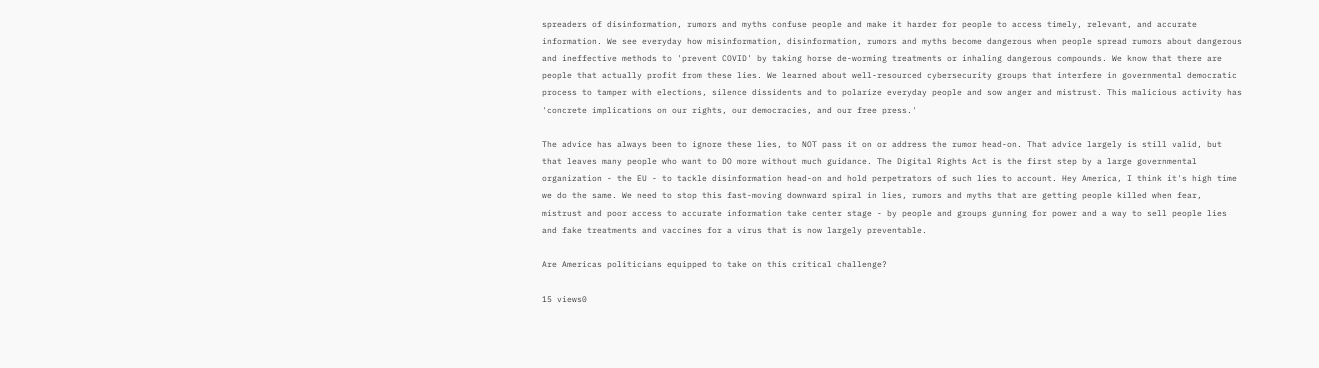spreaders of disinformation, rumors and myths confuse people and make it harder for people to access timely, relevant, and accurate information. We see everyday how misinformation, disinformation, rumors and myths become dangerous when people spread rumors about dangerous and ineffective methods to 'prevent COVID' by taking horse de-worming treatments or inhaling dangerous compounds. We know that there are people that actually profit from these lies. We learned about well-resourced cybersecurity groups that interfere in governmental democratic process to tamper with elections, silence dissidents and to polarize everyday people and sow anger and mistrust. This malicious activity has 'concrete implications on our rights, our democracies, and our free press.'

The advice has always been to ignore these lies, to NOT pass it on or address the rumor head-on. That advice largely is still valid, but that leaves many people who want to DO more without much guidance. The Digital Rights Act is the first step by a large governmental organization - the EU - to tackle disinformation head-on and hold perpetrators of such lies to account. Hey America, I think it's high time we do the same. We need to stop this fast-moving downward spiral in lies, rumors and myths that are getting people killed when fear, mistrust and poor access to accurate information take center stage - by people and groups gunning for power and a way to sell people lies and fake treatments and vaccines for a virus that is now largely preventable.

Are Americas politicians equipped to take on this critical challenge?

15 views0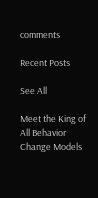comments

Recent Posts

See All

Meet the King of All Behavior Change Models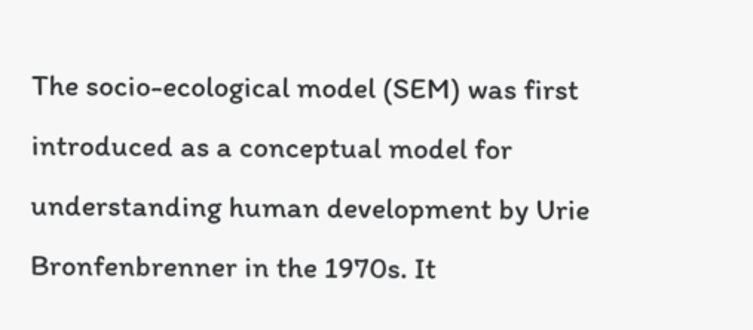The socio-ecological model (SEM) was first introduced as a conceptual model for understanding human development by Urie Bronfenbrenner in the 1970s. It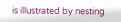is illustrated by nesting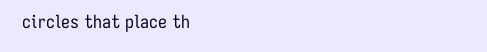circles that place th